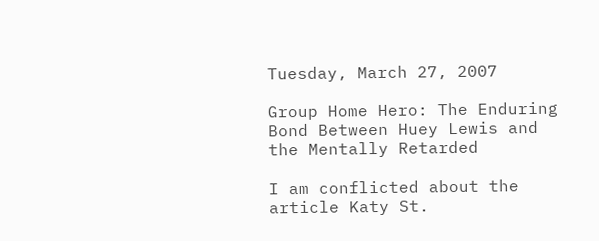Tuesday, March 27, 2007

Group Home Hero: The Enduring Bond Between Huey Lewis and the Mentally Retarded

I am conflicted about the article Katy St.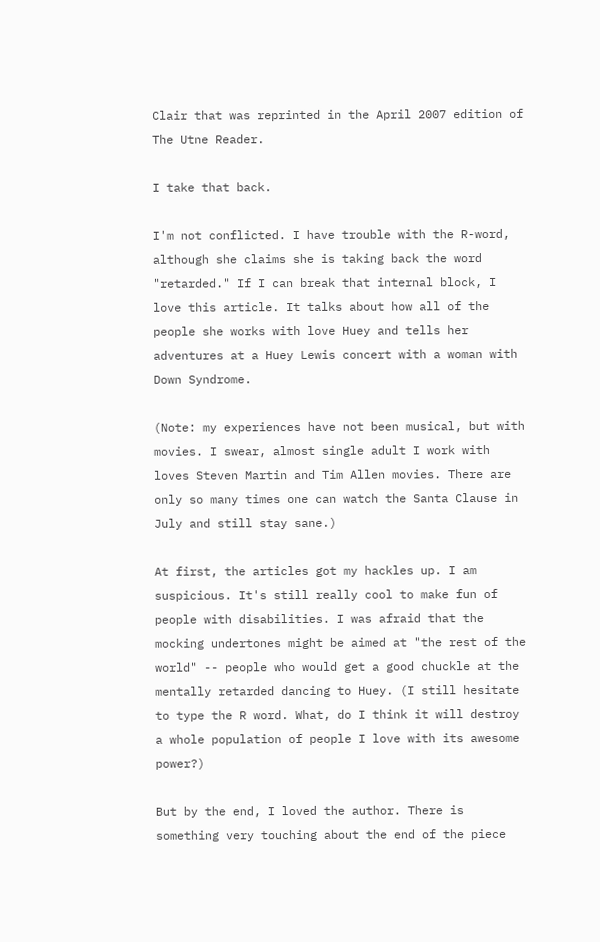Clair that was reprinted in the April 2007 edition of The Utne Reader.

I take that back.

I'm not conflicted. I have trouble with the R-word, although she claims she is taking back the word "retarded." If I can break that internal block, I love this article. It talks about how all of the people she works with love Huey and tells her adventures at a Huey Lewis concert with a woman with Down Syndrome.

(Note: my experiences have not been musical, but with movies. I swear, almost single adult I work with loves Steven Martin and Tim Allen movies. There are only so many times one can watch the Santa Clause in July and still stay sane.)

At first, the articles got my hackles up. I am suspicious. It's still really cool to make fun of people with disabilities. I was afraid that the mocking undertones might be aimed at "the rest of the world" -- people who would get a good chuckle at the mentally retarded dancing to Huey. (I still hesitate to type the R word. What, do I think it will destroy a whole population of people I love with its awesome power?)

But by the end, I loved the author. There is something very touching about the end of the piece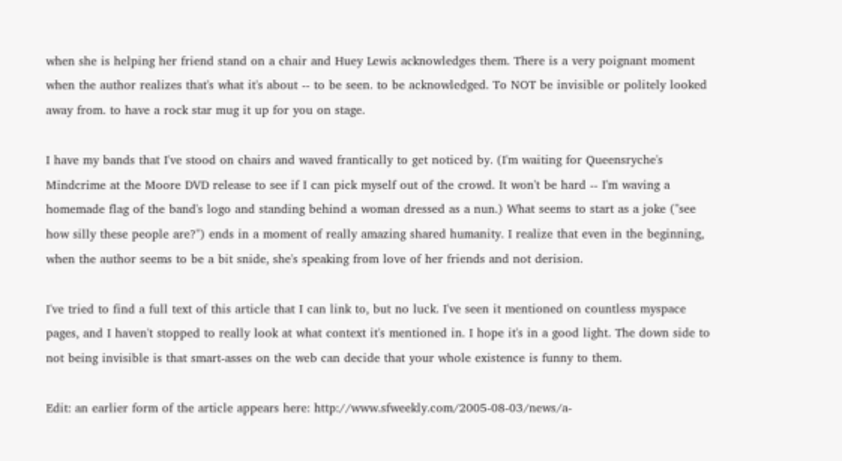when she is helping her friend stand on a chair and Huey Lewis acknowledges them. There is a very poignant moment when the author realizes that's what it's about -- to be seen. to be acknowledged. To NOT be invisible or politely looked away from. to have a rock star mug it up for you on stage.

I have my bands that I've stood on chairs and waved frantically to get noticed by. (I'm waiting for Queensryche's Mindcrime at the Moore DVD release to see if I can pick myself out of the crowd. It won't be hard -- I'm waving a homemade flag of the band's logo and standing behind a woman dressed as a nun.) What seems to start as a joke ("see how silly these people are?") ends in a moment of really amazing shared humanity. I realize that even in the beginning, when the author seems to be a bit snide, she's speaking from love of her friends and not derision.

I've tried to find a full text of this article that I can link to, but no luck. I've seen it mentioned on countless myspace pages, and I haven't stopped to really look at what context it's mentioned in. I hope it's in a good light. The down side to not being invisible is that smart-asses on the web can decide that your whole existence is funny to them.

Edit: an earlier form of the article appears here: http://www.sfweekly.com/2005-08-03/news/a-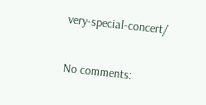very-special-concert/

No comments: